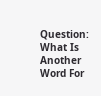Question: What Is Another Word For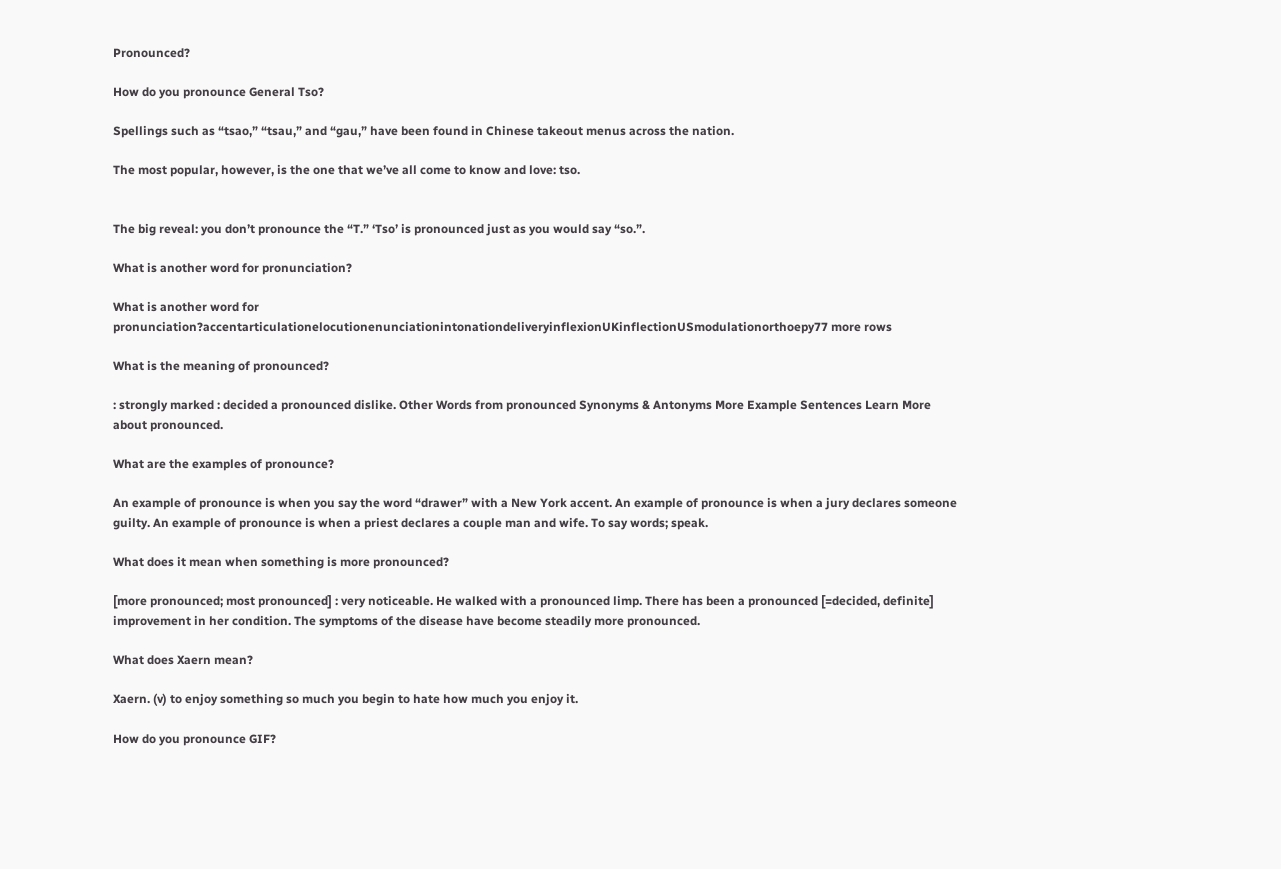Pronounced?

How do you pronounce General Tso?

Spellings such as “tsao,” “tsau,” and “gau,” have been found in Chinese takeout menus across the nation.

The most popular, however, is the one that we’ve all come to know and love: tso.


The big reveal: you don’t pronounce the “T.” ‘Tso’ is pronounced just as you would say “so.”.

What is another word for pronunciation?

What is another word for pronunciation?accentarticulationelocutionenunciationintonationdeliveryinflexionUKinflectionUSmodulationorthoepy77 more rows

What is the meaning of pronounced?

: strongly marked : decided a pronounced dislike. Other Words from pronounced Synonyms & Antonyms More Example Sentences Learn More about pronounced.

What are the examples of pronounce?

An example of pronounce is when you say the word “drawer” with a New York accent. An example of pronounce is when a jury declares someone guilty. An example of pronounce is when a priest declares a couple man and wife. To say words; speak.

What does it mean when something is more pronounced?

[more pronounced; most pronounced] : very noticeable. He walked with a pronounced limp. There has been a pronounced [=decided, definite] improvement in her condition. The symptoms of the disease have become steadily more pronounced.

What does Xaern mean?

Xaern. (v) to enjoy something so much you begin to hate how much you enjoy it.

How do you pronounce GIF?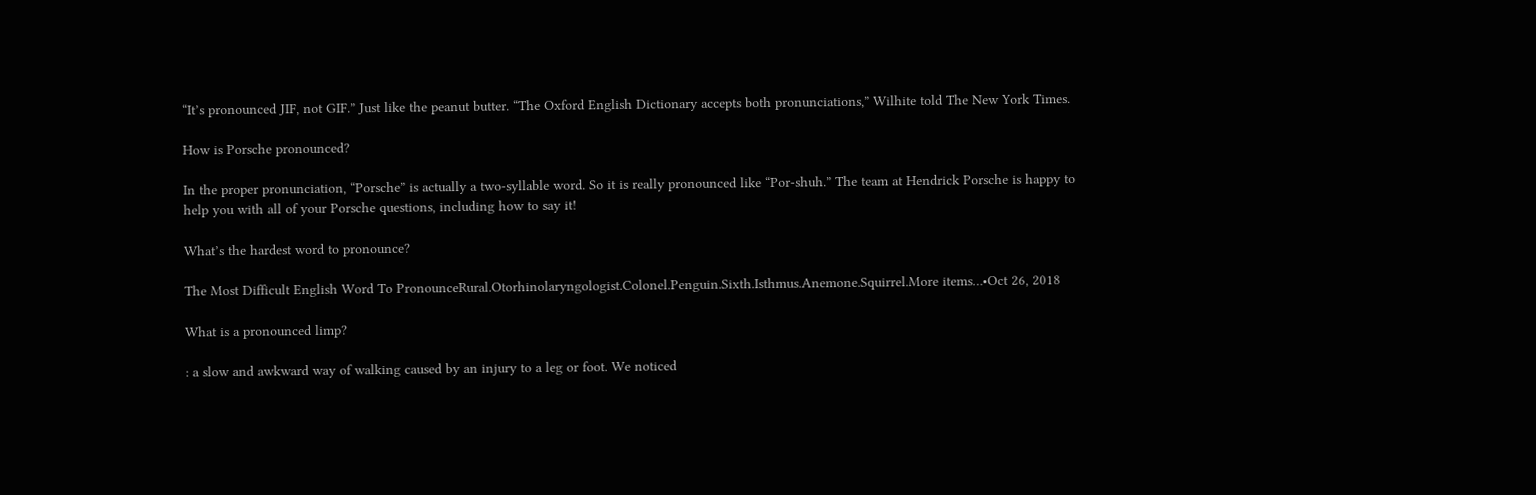“It’s pronounced JIF, not GIF.” Just like the peanut butter. “The Oxford English Dictionary accepts both pronunciations,” Wilhite told The New York Times.

How is Porsche pronounced?

In the proper pronunciation, “Porsche” is actually a two-syllable word. So it is really pronounced like “Por-shuh.” The team at Hendrick Porsche is happy to help you with all of your Porsche questions, including how to say it!

What’s the hardest word to pronounce?

The Most Difficult English Word To PronounceRural.Otorhinolaryngologist.Colonel.Penguin.Sixth.Isthmus.Anemone.Squirrel.More items…•Oct 26, 2018

What is a pronounced limp?

: a slow and awkward way of walking caused by an injury to a leg or foot. We noticed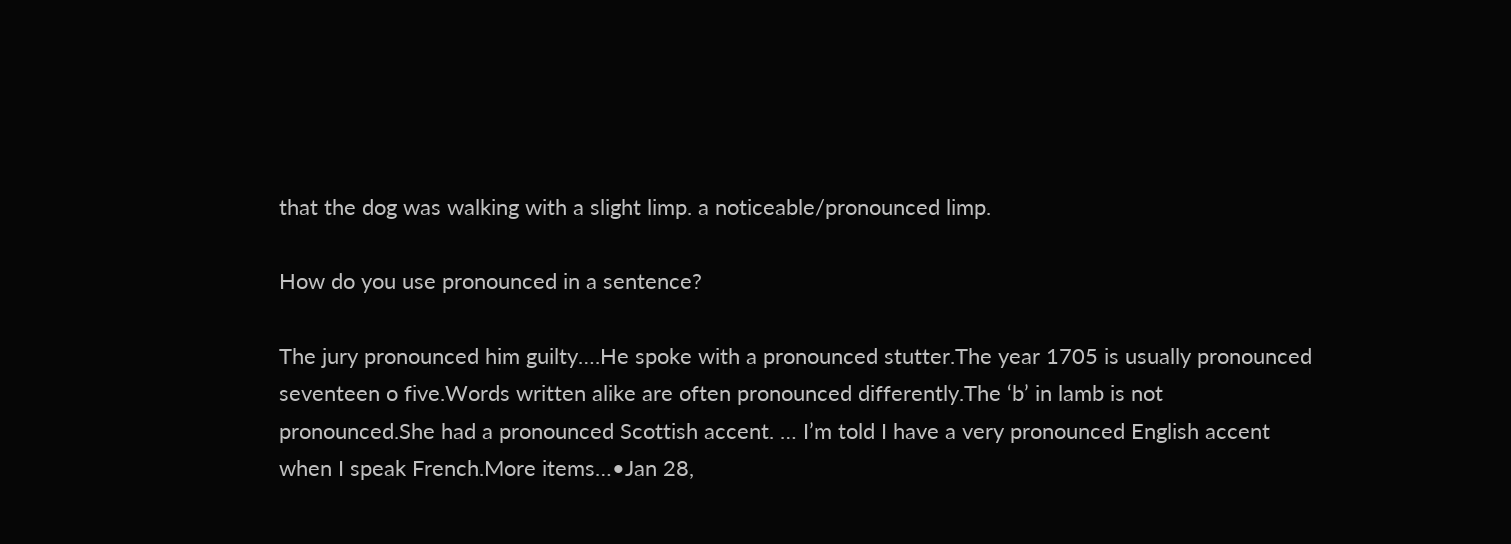that the dog was walking with a slight limp. a noticeable/pronounced limp.

How do you use pronounced in a sentence?

The jury pronounced him guilty….He spoke with a pronounced stutter.The year 1705 is usually pronounced seventeen o five.Words written alike are often pronounced differently.The ‘b’ in lamb is not pronounced.She had a pronounced Scottish accent. … I’m told I have a very pronounced English accent when I speak French.More items…•Jan 28,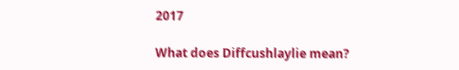2017

What does Diffcushlaylie mean?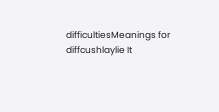difficultiesMeanings for diffcushlaylie It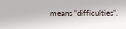means “difficulties”.